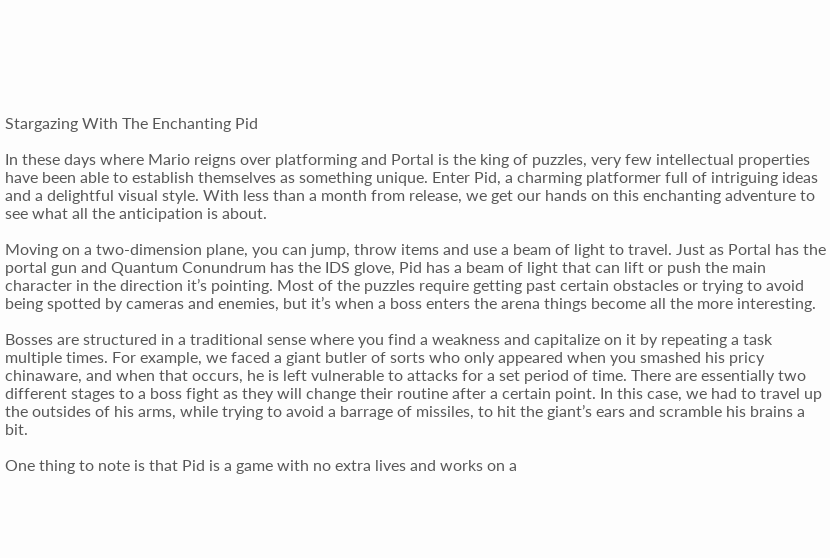Stargazing With The Enchanting Pid

In these days where Mario reigns over platforming and Portal is the king of puzzles, very few intellectual properties have been able to establish themselves as something unique. Enter Pid, a charming platformer full of intriguing ideas and a delightful visual style. With less than a month from release, we get our hands on this enchanting adventure to see what all the anticipation is about.

Moving on a two-dimension plane, you can jump, throw items and use a beam of light to travel. Just as Portal has the portal gun and Quantum Conundrum has the IDS glove, Pid has a beam of light that can lift or push the main character in the direction it’s pointing. Most of the puzzles require getting past certain obstacles or trying to avoid being spotted by cameras and enemies, but it’s when a boss enters the arena things become all the more interesting.

Bosses are structured in a traditional sense where you find a weakness and capitalize on it by repeating a task multiple times. For example, we faced a giant butler of sorts who only appeared when you smashed his pricy chinaware, and when that occurs, he is left vulnerable to attacks for a set period of time. There are essentially two different stages to a boss fight as they will change their routine after a certain point. In this case, we had to travel up the outsides of his arms, while trying to avoid a barrage of missiles, to hit the giant’s ears and scramble his brains a bit.

One thing to note is that Pid is a game with no extra lives and works on a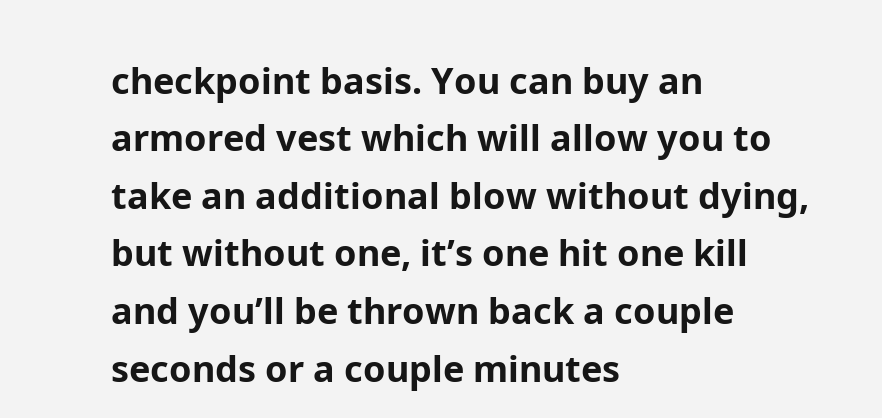checkpoint basis. You can buy an armored vest which will allow you to take an additional blow without dying, but without one, it’s one hit one kill and you’ll be thrown back a couple seconds or a couple minutes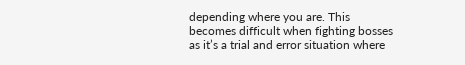depending where you are. This becomes difficult when fighting bosses as it’s a trial and error situation where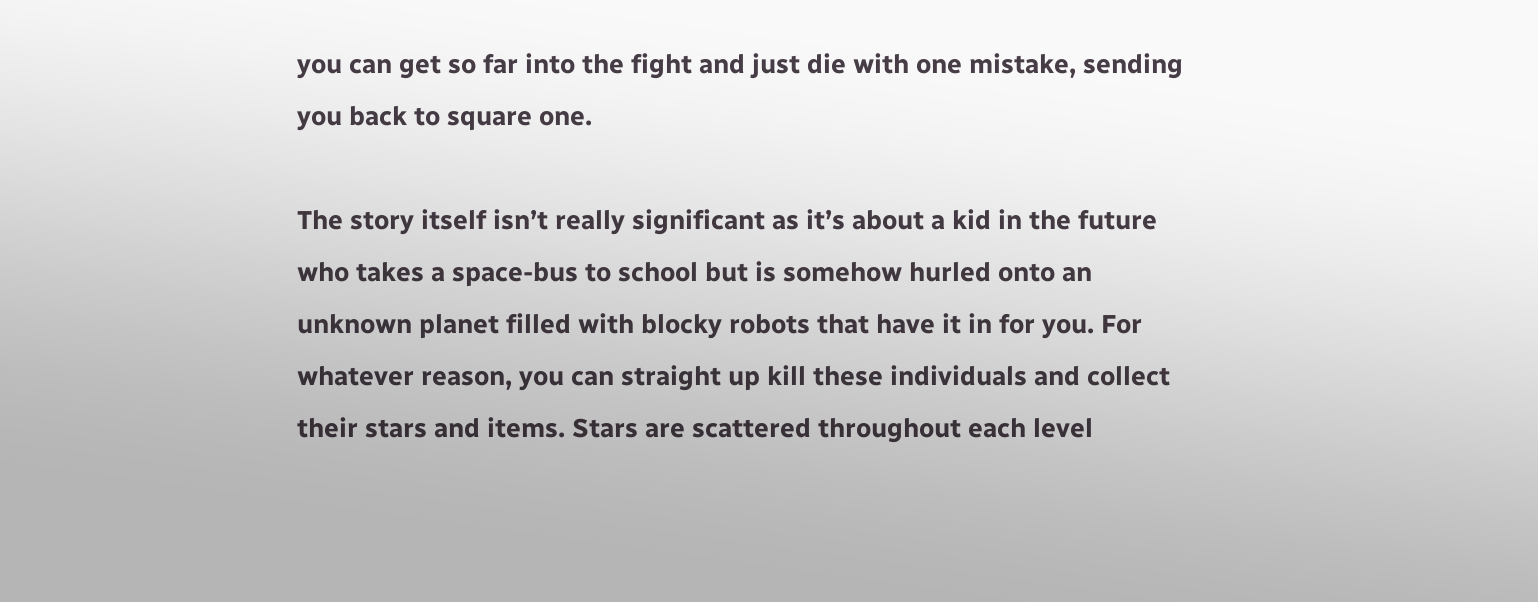you can get so far into the fight and just die with one mistake, sending you back to square one.

The story itself isn’t really significant as it’s about a kid in the future who takes a space-bus to school but is somehow hurled onto an unknown planet filled with blocky robots that have it in for you. For whatever reason, you can straight up kill these individuals and collect their stars and items. Stars are scattered throughout each level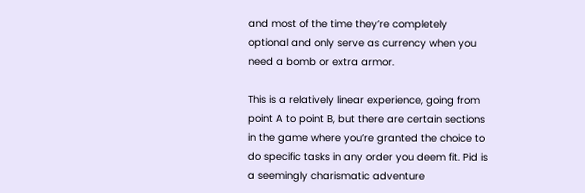and most of the time they’re completely optional and only serve as currency when you need a bomb or extra armor.

This is a relatively linear experience, going from point A to point B, but there are certain sections in the game where you’re granted the choice to do specific tasks in any order you deem fit. Pid is a seemingly charismatic adventure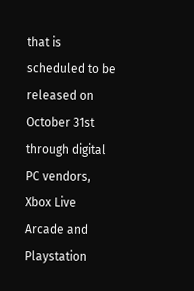that is scheduled to be released on October 31st through digital PC vendors, Xbox Live Arcade and Playstation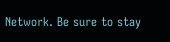Network. Be sure to stay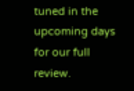tuned in the upcoming days for our full review.